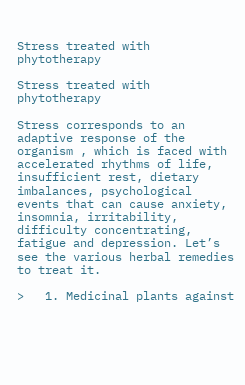Stress treated with phytotherapy

Stress treated with phytotherapy

Stress corresponds to an adaptive response of the organism , which is faced with accelerated rhythms of life, insufficient rest, dietary imbalances, psychological events that can cause anxiety, insomnia, irritability, difficulty concentrating, fatigue and depression. Let’s see the various herbal remedies to treat it.

>   1. Medicinal plants against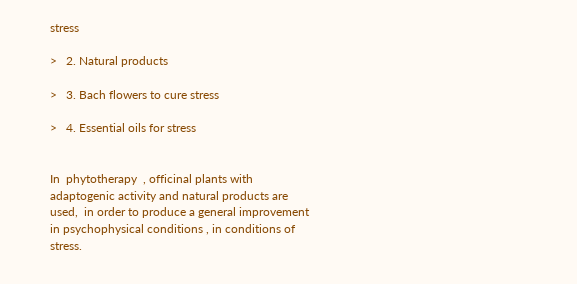stress

>   2. Natural products

>   3. Bach flowers to cure stress

>   4. Essential oils for stress


In  phytotherapy  , officinal plants with adaptogenic activity and natural products are used,  in order to produce a general improvement in psychophysical conditions , in conditions of stress.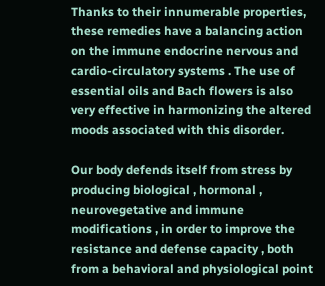Thanks to their innumerable properties, these remedies have a balancing action on the immune endocrine nervous and cardio-circulatory systems . The use of essential oils and Bach flowers is also very effective in harmonizing the altered moods associated with this disorder.

Our body defends itself from stress by producing biological , hormonal , neurovegetative and immune modifications , in order to improve the resistance and defense capacity , both from a behavioral and physiological point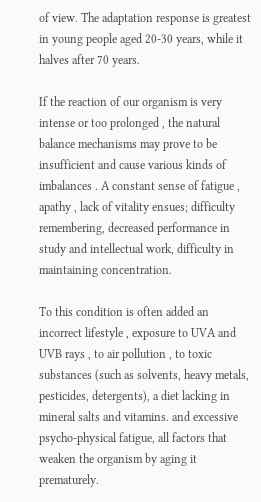of view. The adaptation response is greatest in young people aged 20-30 years, while it halves after 70 years.

If the reaction of our organism is very intense or too prolonged , the natural balance mechanisms may prove to be insufficient and cause various kinds of imbalances . A constant sense of fatigue , apathy , lack of vitality ensues; difficulty remembering, decreased performance in study and intellectual work, difficulty in maintaining concentration.

To this condition is often added an incorrect lifestyle , exposure to UVA and UVB rays , to air pollution , to toxic substances (such as solvents, heavy metals, pesticides, detergents), a diet lacking in mineral salts and vitamins. and excessive psycho-physical fatigue, all factors that weaken the organism by aging it prematurely.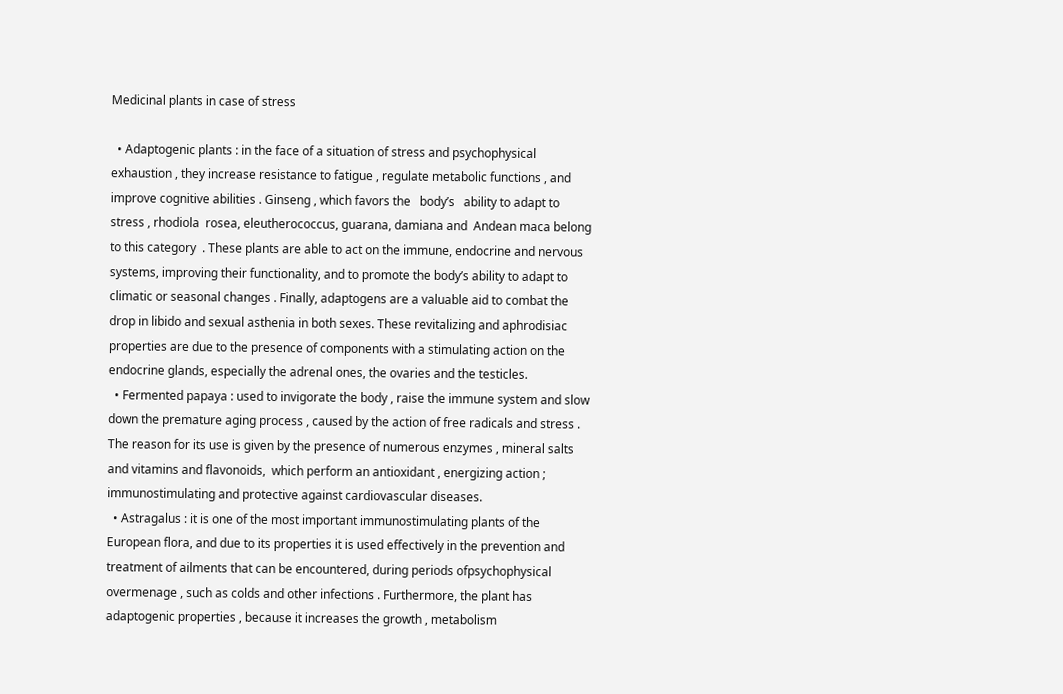Medicinal plants in case of stress

  • Adaptogenic plants : in the face of a situation of stress and psychophysical exhaustion , they increase resistance to fatigue , regulate metabolic functions , and improve cognitive abilities . Ginseng , which favors the   body’s   ability to adapt to stress , rhodiola  rosea, eleutherococcus, guarana, damiana and  Andean maca belong to this category  . These plants are able to act on the immune, endocrine and nervous systems, improving their functionality, and to promote the body’s ability to adapt to climatic or seasonal changes . Finally, adaptogens are a valuable aid to combat the drop in libido and sexual asthenia in both sexes. These revitalizing and aphrodisiac properties are due to the presence of components with a stimulating action on the endocrine glands, especially the adrenal ones, the ovaries and the testicles.
  • Fermented papaya : used to invigorate the body , raise the immune system and slow down the premature aging process , caused by the action of free radicals and stress . The reason for its use is given by the presence of numerous enzymes , mineral salts and vitamins and flavonoids,  which perform an antioxidant , energizing action ; immunostimulating and protective against cardiovascular diseases.
  • Astragalus : it is one of the most important immunostimulating plants of the European flora, and due to its properties it is used effectively in the prevention and treatment of ailments that can be encountered, during periods ofpsychophysical overmenage , such as colds and other infections . Furthermore, the plant has adaptogenic properties , because it increases the growth , metabolism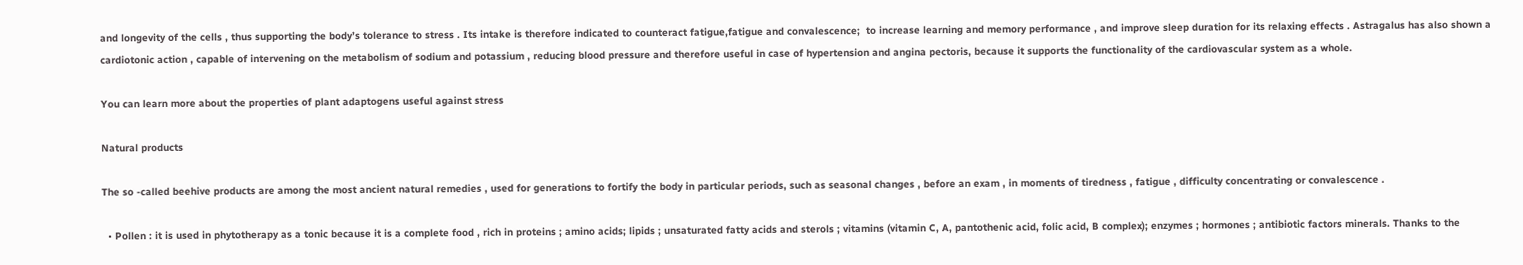and longevity of the cells , thus supporting the body’s tolerance to stress . Its intake is therefore indicated to counteract fatigue,fatigue and convalescence;  to increase learning and memory performance , and improve sleep duration for its relaxing effects . Astragalus has also shown a cardiotonic action , capable of intervening on the metabolism of sodium and potassium , reducing blood pressure and therefore useful in case of hypertension and angina pectoris, because it supports the functionality of the cardiovascular system as a whole.

You can learn more about the properties of plant adaptogens useful against stress

Natural products

The so -called beehive products are among the most ancient natural remedies , used for generations to fortify the body in particular periods, such as seasonal changes , before an exam , in moments of tiredness , fatigue , difficulty concentrating or convalescence .

  • Pollen : it is used in phytotherapy as a tonic because it is a complete food , rich in proteins ; amino acids; lipids ; unsaturated fatty acids and sterols ; vitamins (vitamin C, A, pantothenic acid, folic acid, B complex); enzymes ; hormones ; antibiotic factors minerals. Thanks to the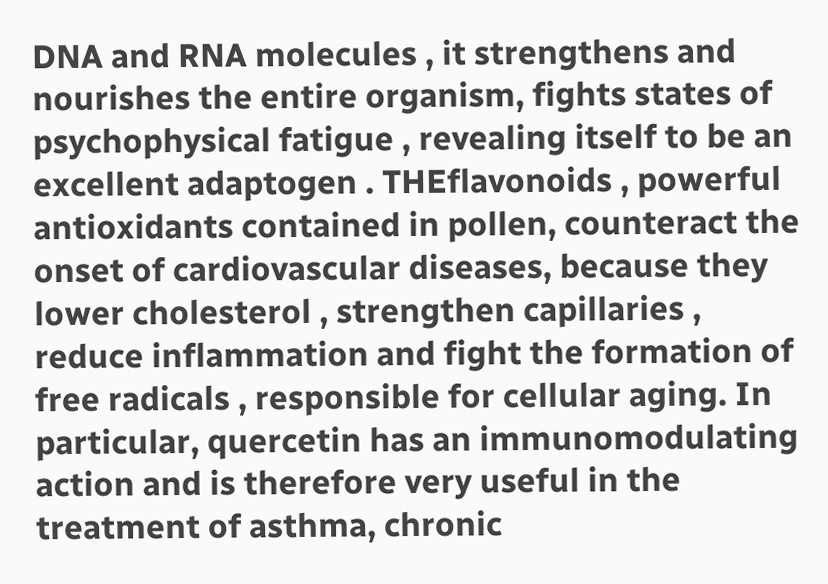DNA and RNA molecules , it strengthens and nourishes the entire organism, fights states of psychophysical fatigue , revealing itself to be an excellent adaptogen . THEflavonoids , powerful antioxidants contained in pollen, counteract the onset of cardiovascular diseases, because they lower cholesterol , strengthen capillaries , reduce inflammation and fight the formation of free radicals , responsible for cellular aging. In particular, quercetin has an immunomodulating action and is therefore very useful in the treatment of asthma, chronic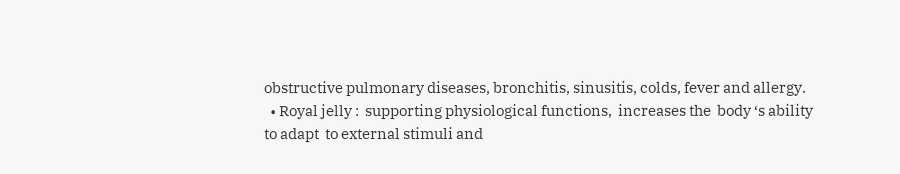obstructive pulmonary diseases, bronchitis, sinusitis, colds, fever and allergy.
  • Royal jelly :  supporting physiological functions,  increases the  body ‘s ability to adapt  to external stimuli and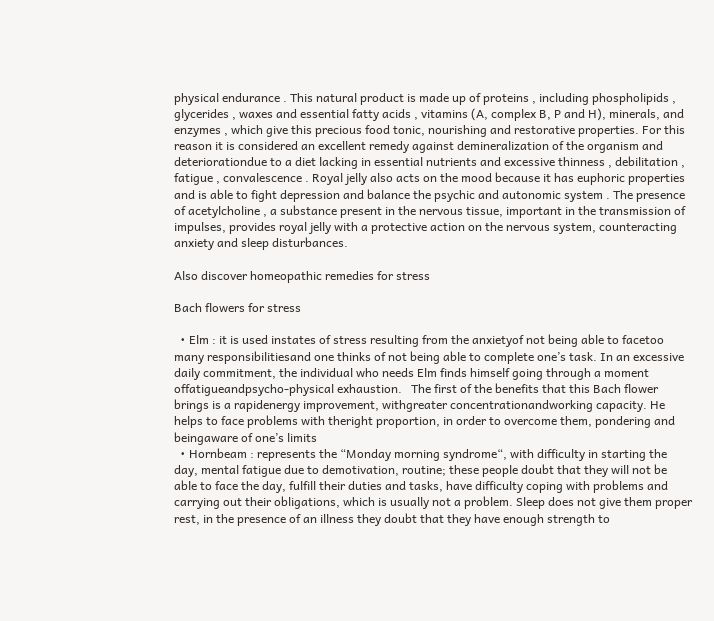physical endurance . This natural product is made up of proteins , including phospholipids , glycerides , waxes and essential fatty acids , vitamins (A, complex B, P and H), minerals, and enzymes , which give this precious food tonic, nourishing and restorative properties. For this reason it is considered an excellent remedy against demineralization of the organism and deteriorationdue to a diet lacking in essential nutrients and excessive thinness , debilitation , fatigue , convalescence . Royal jelly also acts on the mood because it has euphoric properties and is able to fight depression and balance the psychic and autonomic system . The presence of acetylcholine , a substance present in the nervous tissue, important in the transmission of impulses, provides royal jelly with a protective action on the nervous system, counteracting anxiety and sleep disturbances.

Also discover homeopathic remedies for stress

Bach flowers for stress

  • Elm : it is used instates of stress resulting from the anxietyof not being able to facetoo many responsibilitiesand one thinks of not being able to complete one’s task. In an excessive daily commitment, the individual who needs Elm finds himself going through a moment offatigueandpsycho-physical exhaustion.   The first of the benefits that this Bach flower brings is a rapidenergy improvement, withgreater concentrationandworking capacity. He helps to face problems with theright proportion, in order to overcome them, pondering and beingaware of one’s limits
  • Hornbeam : represents the “Monday morning syndrome“, with difficulty in starting the day, mental fatigue due to demotivation, routine; these people doubt that they will not be able to face the day, fulfill their duties and tasks, have difficulty coping with problems and carrying out their obligations, which is usually not a problem. Sleep does not give them proper rest, in the presence of an illness they doubt that they have enough strength to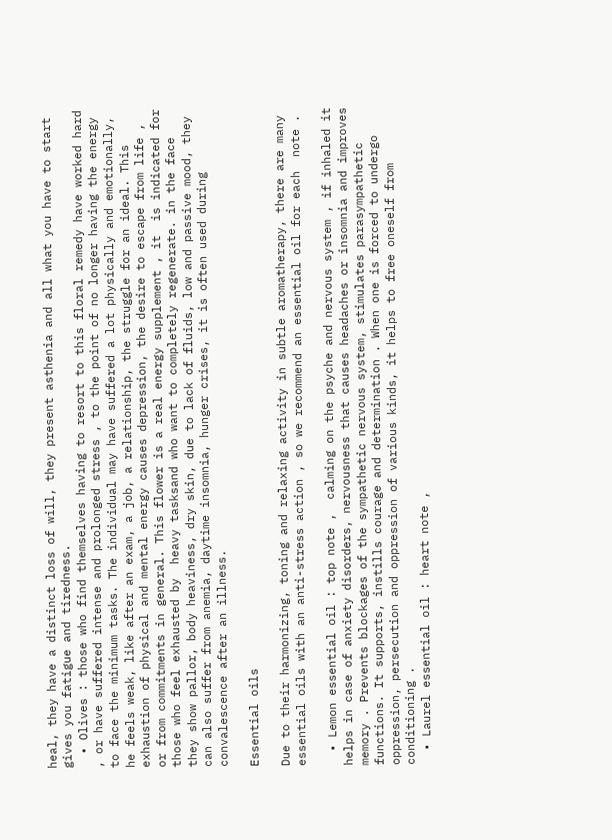heal, they have a distinct loss of will, they present asthenia and all what you have to start gives you fatigue and tiredness.
  • Olives : those who find themselves having to resort to this floral remedy have worked hard , or have suffered intense and prolonged stress , to the point of no longer having the energy to face the minimum tasks. The individual may have suffered a lot physically and emotionally, he feels weak, like after an exam, a job, a relationship, the struggle for an ideal. This exhaustion of physical and mental energy causes depression, the desire to escape from life , or from commitments in general. This flower is a real energy supplement , it  is indicated for those who feel exhausted by  heavy tasksand who want to completely regenerate. in the face they show pallor, body heaviness, dry skin, due to lack of fluids, low and passive mood, they can also suffer from anemia, daytime insomnia, hunger crises, it is often used during convalescence after an illness.

Essential oils

Due to their harmonizing, toning and relaxing activity in subtle aromatherapy, there are many essential oils with an anti-stress action , so we recommend an essential oil for each  note .

  • Lemon essential oil : top note ,  calming on the psyche and nervous system , if inhaled it helps in case of anxiety disorders, nervousness that causes headaches or insomnia and improves memory . Prevents blockages of the sympathetic nervous system, stimulates parasympathetic functions. It supports, instills courage and determination . When one is forced to undergo oppression, persecution and oppression of various kinds, it helps to free oneself from conditioning .
  • Laurel essential oil : heart note ,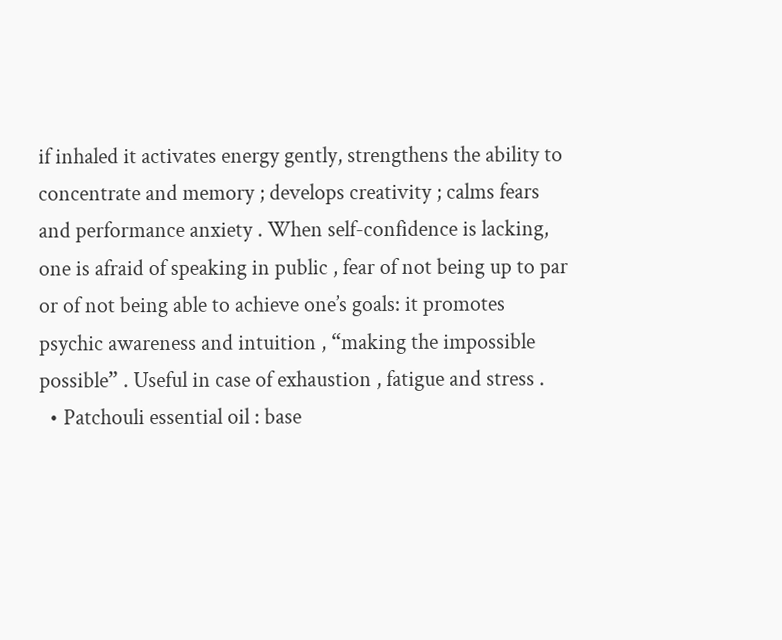if inhaled it activates energy gently, strengthens the ability to concentrate and memory ; develops creativity ; calms fears and performance anxiety . When self-confidence is lacking, one is afraid of speaking in public , fear of not being up to par or of not being able to achieve one’s goals: it promotes psychic awareness and intuition , “making the impossible possible” . Useful in case of exhaustion , fatigue and stress .
  • Patchouli essential oil : base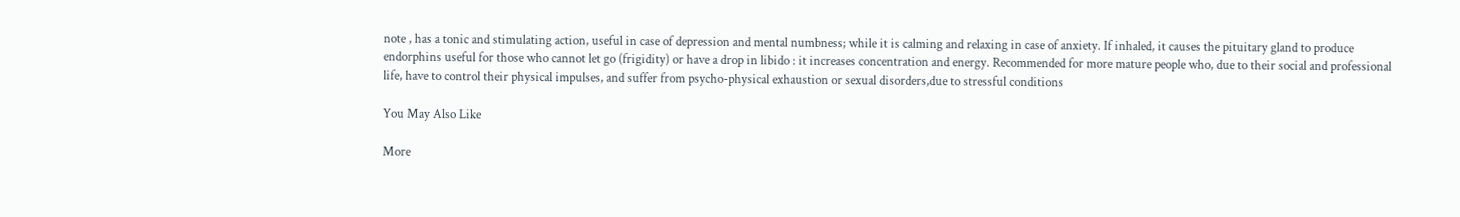note , has a tonic and stimulating action, useful in case of depression and mental numbness; while it is calming and relaxing in case of anxiety. If inhaled, it causes the pituitary gland to produce endorphins useful for those who cannot let go (frigidity) or have a drop in libido : it increases concentration and energy. Recommended for more mature people who, due to their social and professional life, have to control their physical impulses, and suffer from psycho-physical exhaustion or sexual disorders,due to stressful conditions

You May Also Like

More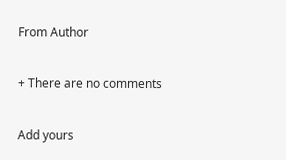From Author

+ There are no comments

Add yours